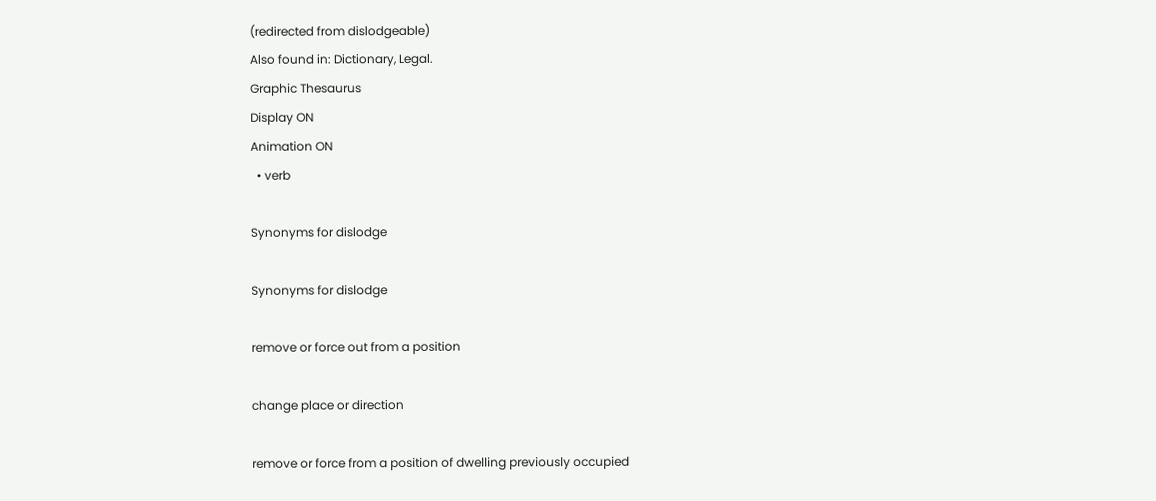(redirected from dislodgeable)
Also found in: Dictionary, Legal.
Graphic Thesaurus
Display ON
Animation ON
  • verb

Synonyms for dislodge

Synonyms for dislodge

remove or force out from a position

change place or direction

remove or force from a position of dwelling previously occupied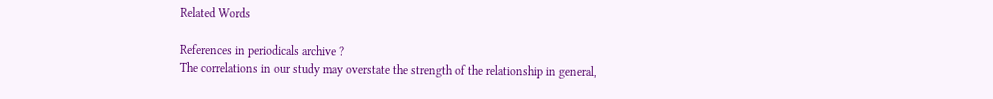Related Words

References in periodicals archive ?
The correlations in our study may overstate the strength of the relationship in general,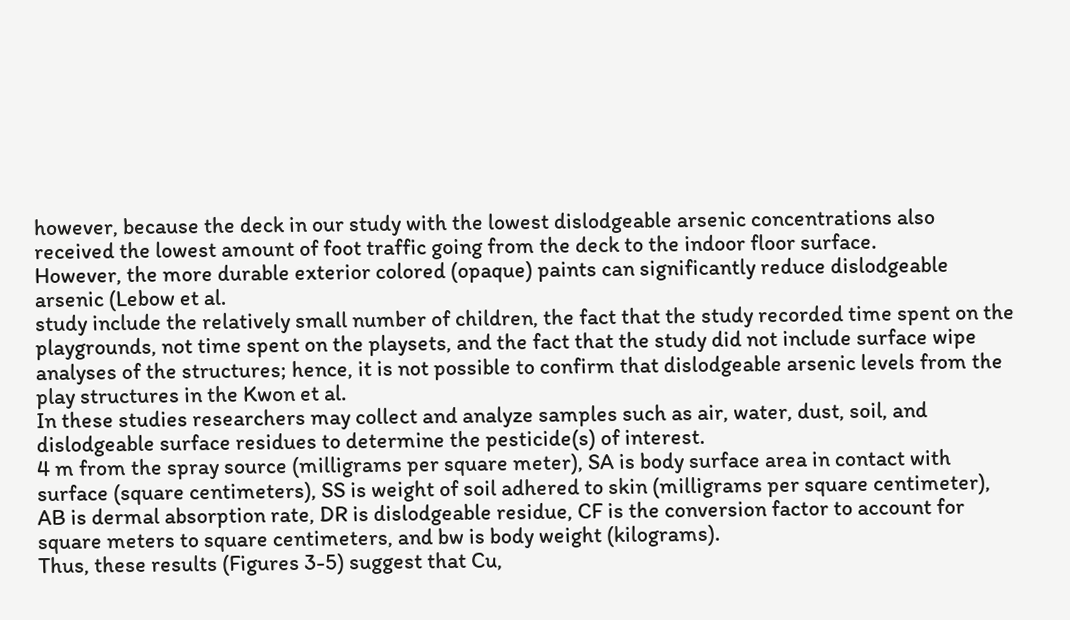however, because the deck in our study with the lowest dislodgeable arsenic concentrations also received the lowest amount of foot traffic going from the deck to the indoor floor surface.
However, the more durable exterior colored (opaque) paints can significantly reduce dislodgeable arsenic (Lebow et al.
study include the relatively small number of children, the fact that the study recorded time spent on the playgrounds, not time spent on the playsets, and the fact that the study did not include surface wipe analyses of the structures; hence, it is not possible to confirm that dislodgeable arsenic levels from the play structures in the Kwon et al.
In these studies researchers may collect and analyze samples such as air, water, dust, soil, and dislodgeable surface residues to determine the pesticide(s) of interest.
4 m from the spray source (milligrams per square meter), SA is body surface area in contact with surface (square centimeters), SS is weight of soil adhered to skin (milligrams per square centimeter), AB is dermal absorption rate, DR is dislodgeable residue, CF is the conversion factor to account for square meters to square centimeters, and bw is body weight (kilograms).
Thus, these results (Figures 3-5) suggest that Cu,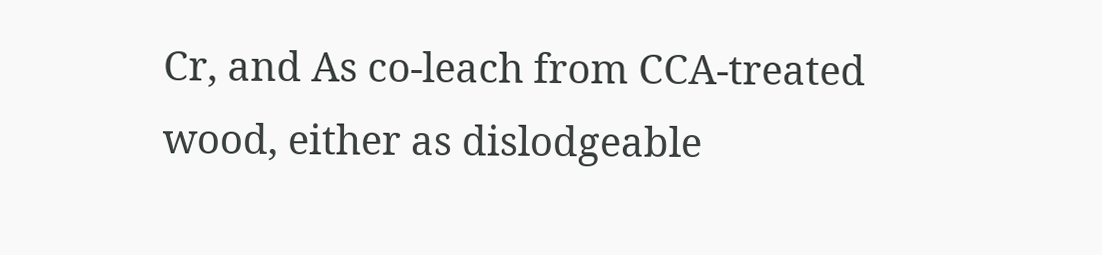Cr, and As co-leach from CCA-treated wood, either as dislodgeable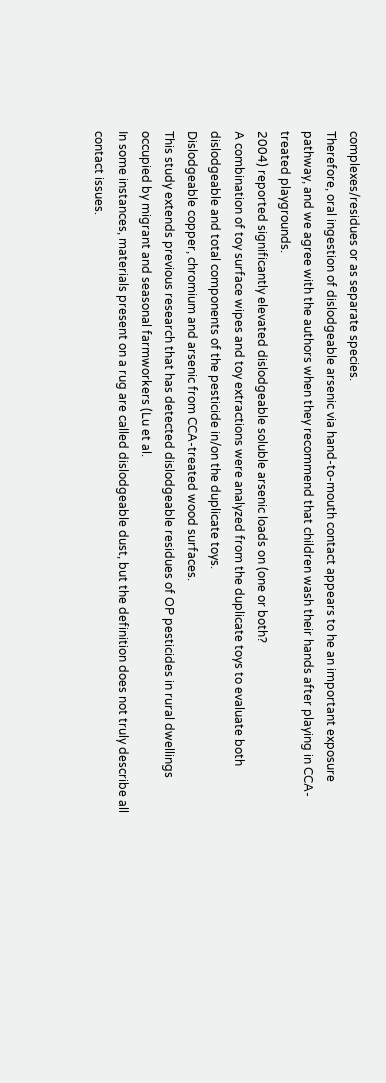complexes/residues or as separate species.
Therefore, oral ingestion of dislodgeable arsenic via hand-to-mouth contact appears to he an important exposure pathway, and we agree with the authors when they recommend that children wash their hands after playing in CCA-treated playgrounds.
2004) reported significantly elevated dislodgeable soluble arsenic loads on (one or both?
A combination of toy surface wipes and toy extractions were analyzed from the duplicate toys to evaluate both dislodgeable and total components of the pesticide in/on the duplicate toys.
Dislodgeable copper, chromium and arsenic from CCA-treated wood surfaces.
This study extends previous research that has detected dislodgeable residues of OP pesticides in rural dwellings occupied by migrant and seasonal farmworkers (Lu et al.
In some instances, materials present on a rug are called dislodgeable dust, but the definition does not truly describe all contact issues.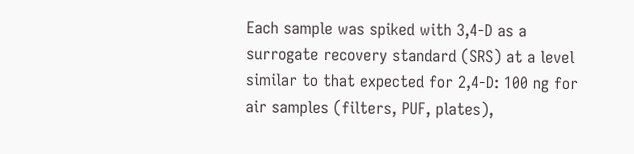Each sample was spiked with 3,4-D as a surrogate recovery standard (SRS) at a level similar to that expected for 2,4-D: 100 ng for air samples (filters, PUF, plates),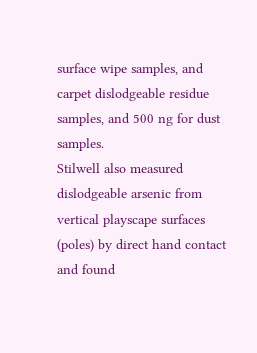surface wipe samples, and carpet dislodgeable residue samples, and 500 ng for dust samples.
Stilwell also measured dislodgeable arsenic from vertical playscape surfaces (poles) by direct hand contact and found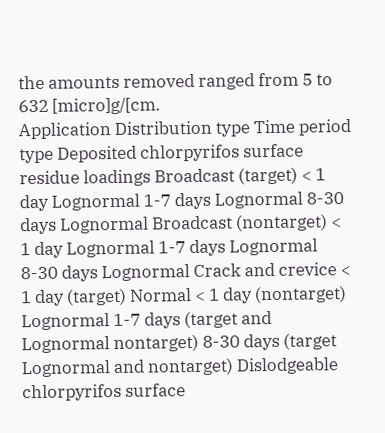the amounts removed ranged from 5 to 632 [micro]g/[cm.
Application Distribution type Time period type Deposited chlorpyrifos surface residue loadings Broadcast (target) < 1 day Lognormal 1-7 days Lognormal 8-30 days Lognormal Broadcast (nontarget) < 1 day Lognormal 1-7 days Lognormal 8-30 days Lognormal Crack and crevice < 1 day (target) Normal < 1 day (nontarget) Lognormal 1-7 days (target and Lognormal nontarget) 8-30 days (target Lognormal and nontarget) Dislodgeable chlorpyrifos surface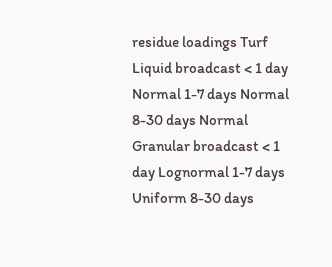residue loadings Turf Liquid broadcast < 1 day Normal 1-7 days Normal 8-30 days Normal Granular broadcast < 1 day Lognormal 1-7 days Uniform 8-30 days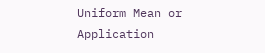Uniform Mean or Application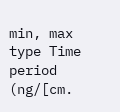min, max type Time period (ng/[cm.